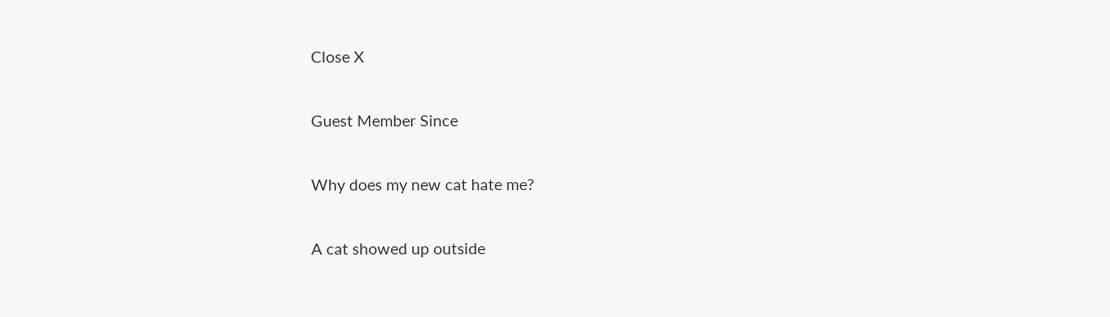Close X

Guest Member Since

Why does my new cat hate me?

A cat showed up outside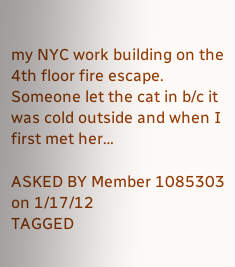my NYC work building on the 4th floor fire escape. Someone let the cat in b/c it was cold outside and when I first met her…

ASKED BY Member 1085303 on 1/17/12
TAGGED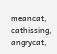meancat, cathissing, angrycat,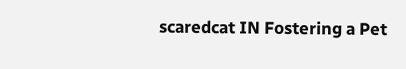scaredcat IN Fostering a Pet